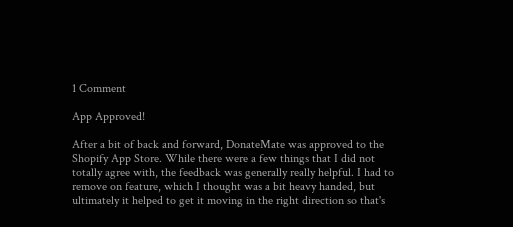1 Comment

App Approved!

After a bit of back and forward, DonateMate was approved to the Shopify App Store. While there were a few things that I did not totally agree with, the feedback was generally really helpful. I had to remove on feature, which I thought was a bit heavy handed, but ultimately it helped to get it moving in the right direction so that's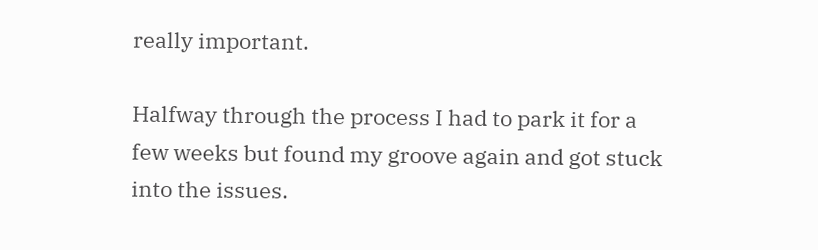really important.

Halfway through the process I had to park it for a few weeks but found my groove again and got stuck into the issues.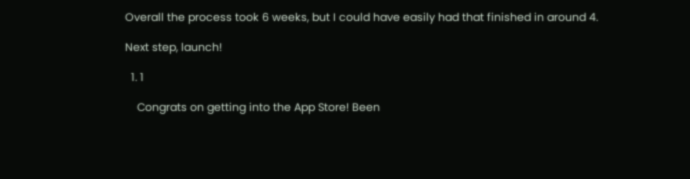Overall the process took 6 weeks, but I could have easily had that finished in around 4.

Next step, launch!

  1. 1

    Congrats on getting into the App Store! Been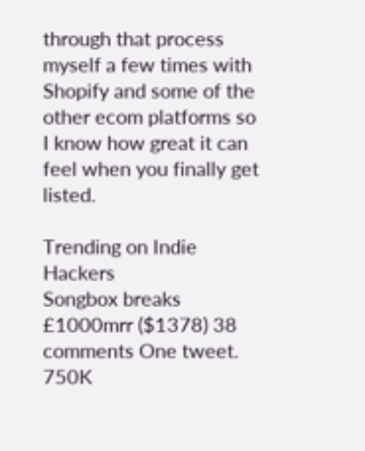through that process myself a few times with Shopify and some of the other ecom platforms so I know how great it can feel when you finally get listed.

Trending on Indie Hackers
Songbox breaks £1000mrr ($1378) 38 comments One tweet. 750K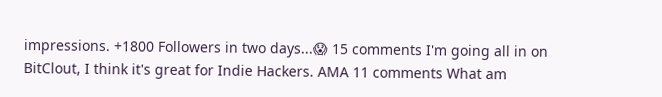impressions. +1800 Followers in two days...😱 15 comments I'm going all in on BitClout, I think it's great for Indie Hackers. AMA 11 comments What am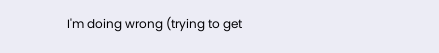I'm doing wrong (trying to get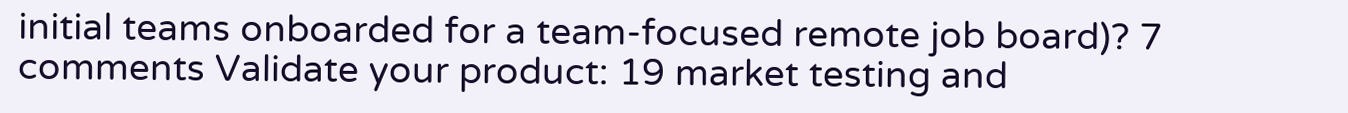initial teams onboarded for a team-focused remote job board)? 7 comments Validate your product: 19 market testing and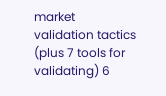market validation tactics (plus 7 tools for validating) 6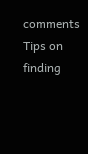comments Tips on finding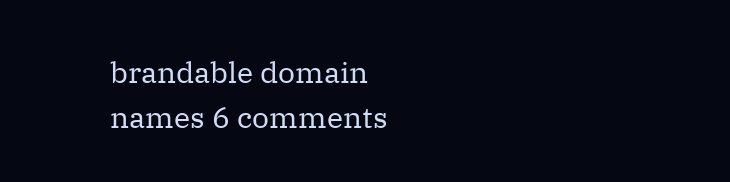brandable domain names 6 comments